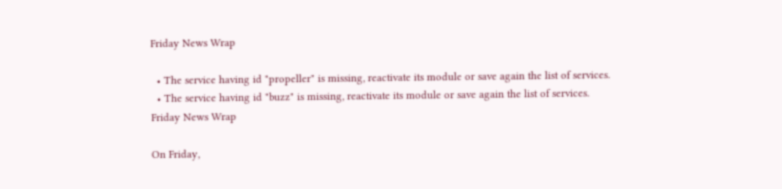Friday News Wrap

  • The service having id "propeller" is missing, reactivate its module or save again the list of services.
  • The service having id "buzz" is missing, reactivate its module or save again the list of services.
Friday News Wrap

On Friday,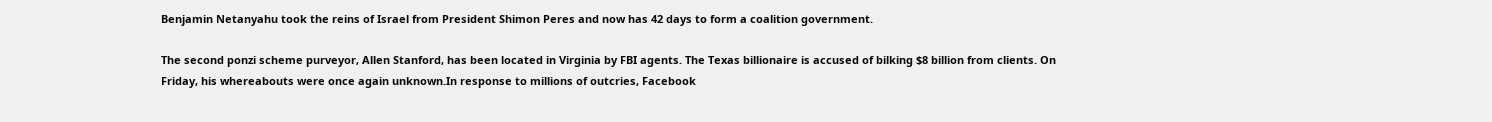Benjamin Netanyahu took the reins of Israel from President Shimon Peres and now has 42 days to form a coalition government.

The second ponzi scheme purveyor, Allen Stanford, has been located in Virginia by FBI agents. The Texas billionaire is accused of bilking $8 billion from clients. On Friday, his whereabouts were once again unknown.In response to millions of outcries, Facebook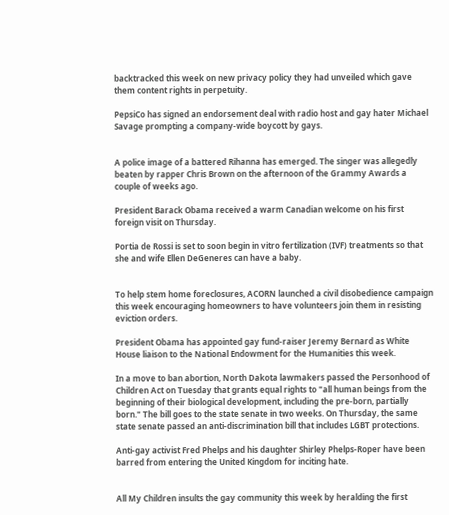backtracked this week on new privacy policy they had unveiled which gave them content rights in perpetuity.

PepsiCo has signed an endorsement deal with radio host and gay hater Michael Savage prompting a company-wide boycott by gays.


A police image of a battered Rihanna has emerged. The singer was allegedly beaten by rapper Chris Brown on the afternoon of the Grammy Awards a couple of weeks ago.

President Barack Obama received a warm Canadian welcome on his first foreign visit on Thursday.

Portia de Rossi is set to soon begin in vitro fertilization (IVF) treatments so that she and wife Ellen DeGeneres can have a baby.


To help stem home foreclosures, ACORN launched a civil disobedience campaign this week encouraging homeowners to have volunteers join them in resisting eviction orders.

President Obama has appointed gay fund-raiser Jeremy Bernard as White House liaison to the National Endowment for the Humanities this week.

In a move to ban abortion, North Dakota lawmakers passed the Personhood of Children Act on Tuesday that grants equal rights to "all human beings from the beginning of their biological development, including the pre-born, partially born." The bill goes to the state senate in two weeks. On Thursday, the same state senate passed an anti-discrimination bill that includes LGBT protections.

Anti-gay activist Fred Phelps and his daughter Shirley Phelps-Roper have been barred from entering the United Kingdom for inciting hate.


All My Children insults the gay community this week by heralding the first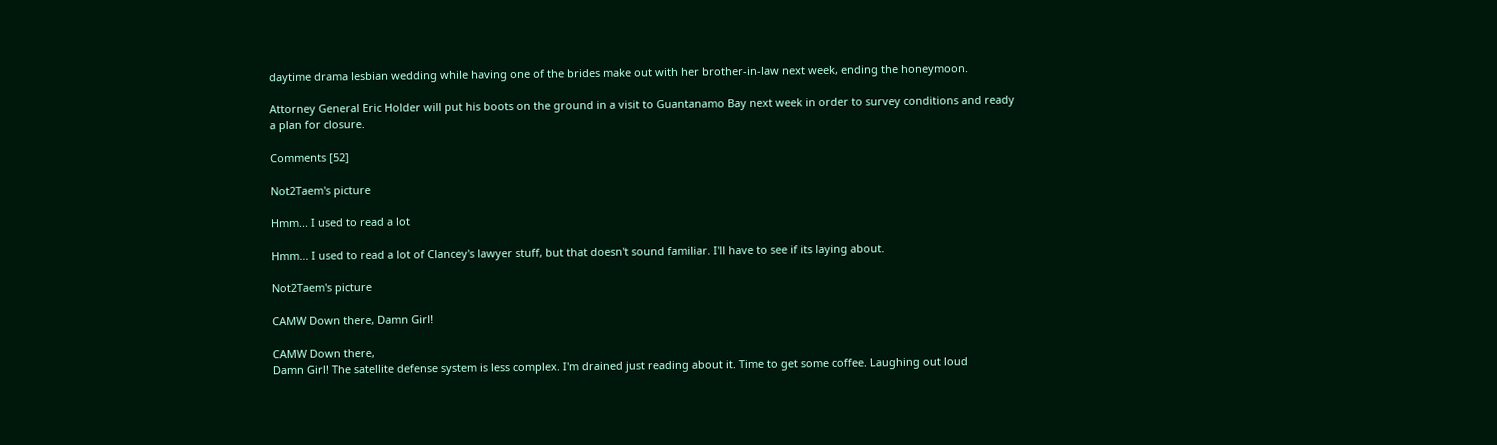daytime drama lesbian wedding while having one of the brides make out with her brother-in-law next week, ending the honeymoon.

Attorney General Eric Holder will put his boots on the ground in a visit to Guantanamo Bay next week in order to survey conditions and ready a plan for closure.

Comments [52]

Not2Taem's picture

Hmm... I used to read a lot

Hmm... I used to read a lot of Clancey's lawyer stuff, but that doesn't sound familiar. I'll have to see if its laying about.

Not2Taem's picture

CAMW Down there, Damn Girl!

CAMW Down there,
Damn Girl! The satellite defense system is less complex. I'm drained just reading about it. Time to get some coffee. Laughing out loud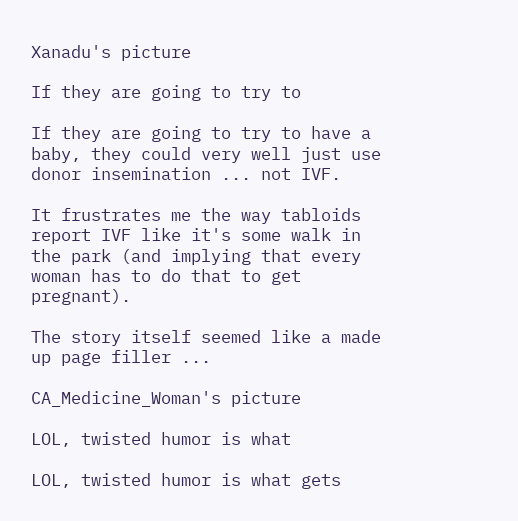Xanadu's picture

If they are going to try to

If they are going to try to have a baby, they could very well just use donor insemination ... not IVF.

It frustrates me the way tabloids report IVF like it's some walk in the park (and implying that every woman has to do that to get pregnant).

The story itself seemed like a made up page filler ...

CA_Medicine_Woman's picture

LOL, twisted humor is what

LOL, twisted humor is what gets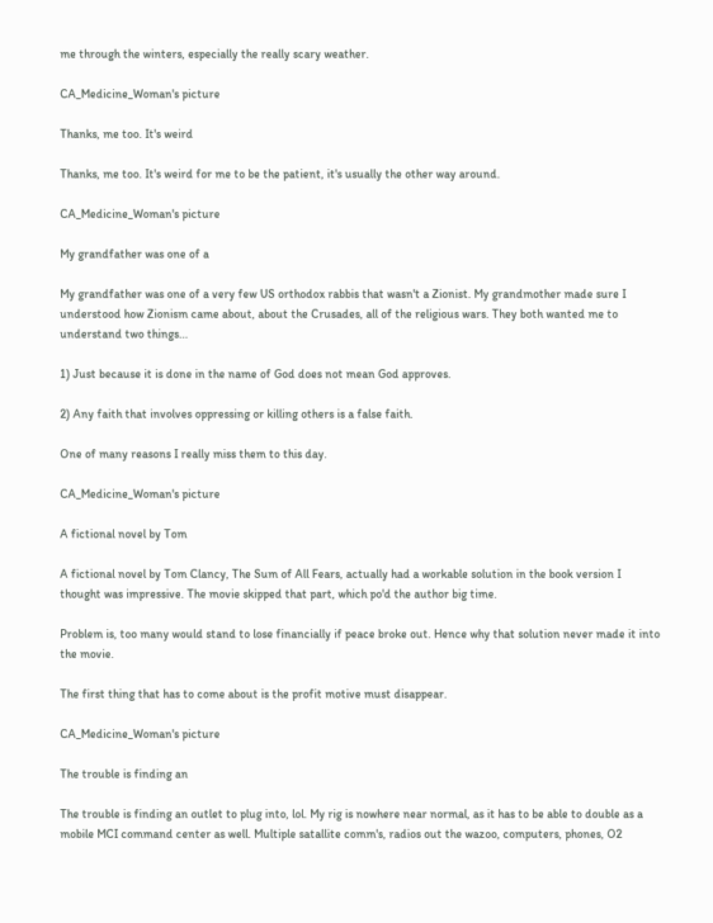me through the winters, especially the really scary weather.

CA_Medicine_Woman's picture

Thanks, me too. It's weird

Thanks, me too. It's weird for me to be the patient, it's usually the other way around.

CA_Medicine_Woman's picture

My grandfather was one of a

My grandfather was one of a very few US orthodox rabbis that wasn't a Zionist. My grandmother made sure I understood how Zionism came about, about the Crusades, all of the religious wars. They both wanted me to understand two things...

1) Just because it is done in the name of God does not mean God approves.

2) Any faith that involves oppressing or killing others is a false faith.

One of many reasons I really miss them to this day.

CA_Medicine_Woman's picture

A fictional novel by Tom

A fictional novel by Tom Clancy, The Sum of All Fears, actually had a workable solution in the book version I thought was impressive. The movie skipped that part, which po'd the author big time.

Problem is, too many would stand to lose financially if peace broke out. Hence why that solution never made it into the movie.

The first thing that has to come about is the profit motive must disappear.

CA_Medicine_Woman's picture

The trouble is finding an

The trouble is finding an outlet to plug into, lol. My rig is nowhere near normal, as it has to be able to double as a mobile MCI command center as well. Multiple satallite comm's, radios out the wazoo, computers, phones, O2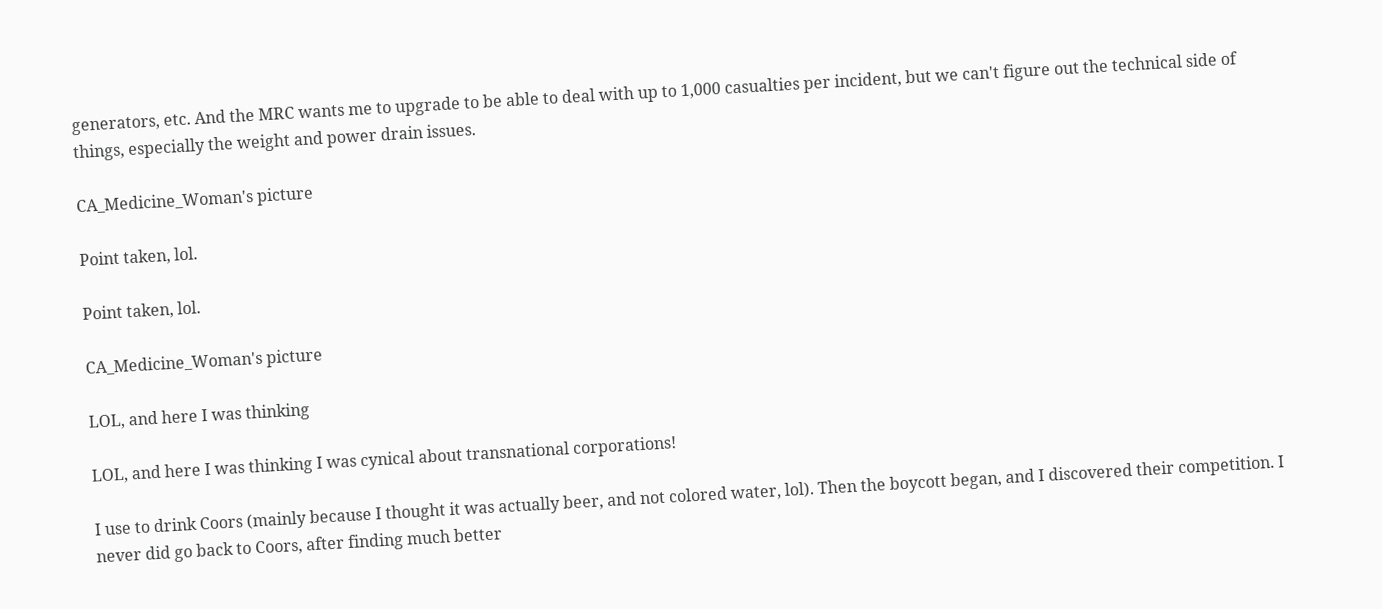generators, etc. And the MRC wants me to upgrade to be able to deal with up to 1,000 casualties per incident, but we can't figure out the technical side of things, especially the weight and power drain issues.

CA_Medicine_Woman's picture

Point taken, lol.

Point taken, lol.

CA_Medicine_Woman's picture

LOL, and here I was thinking

LOL, and here I was thinking I was cynical about transnational corporations!

I use to drink Coors (mainly because I thought it was actually beer, and not colored water, lol). Then the boycott began, and I discovered their competition. I never did go back to Coors, after finding much better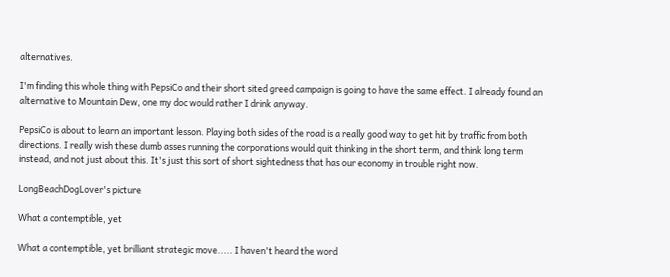alternatives.

I'm finding this whole thing with PepsiCo and their short sited greed campaign is going to have the same effect. I already found an alternative to Mountain Dew, one my doc would rather I drink anyway.

PepsiCo is about to learn an important lesson. Playing both sides of the road is a really good way to get hit by traffic from both directions. I really wish these dumb asses running the corporations would quit thinking in the short term, and think long term instead, and not just about this. It's just this sort of short sightedness that has our economy in trouble right now.

LongBeachDogLover's picture

What a contemptible, yet

What a contemptible, yet brilliant strategic move..... I haven't heard the word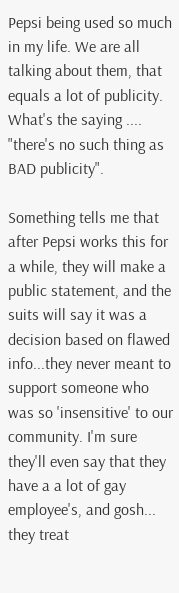Pepsi being used so much in my life. We are all talking about them, that equals a lot of publicity. What's the saying .... "there's no such thing as BAD publicity".

Something tells me that after Pepsi works this for a while, they will make a public statement, and the suits will say it was a decision based on flawed info...they never meant to support someone who was so 'insensitive' to our community. I'm sure they'll even say that they have a a lot of gay employee's, and gosh... they treat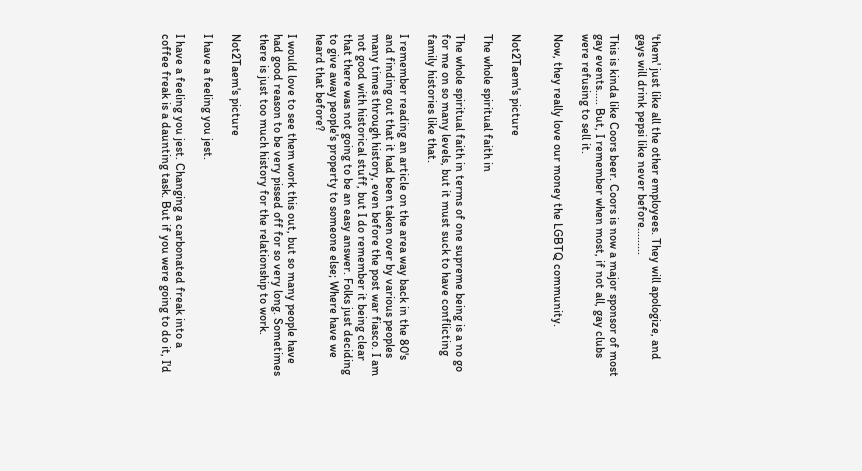'them' just like all the other employees. They will apologize, and gays will drink pepsi like never before.........

This is kinda like Coors beer. Coors is now a major sponsor of most gay events..... But, I remember when most, if not all, gay clubs were refusing to sell it.

Now, they really love our money the LGBTQ community.


Not2Taem's picture

The whole spiritual faith in

The whole spiritual faith in terms of one supreme being is a no go for me on so many levels, but it must suck to have conflicting family histories like that.

I remember reading an article on the area way back in the 80's and finding out that it had been taken over by various peoples many times through history, even before the post war fiasco. I am not good with historical stuff, but I do remember it being clear that there was not going to be an easy answer. Folks just deciding to give away people's property to someone else; Where have we heard that before?

I would love to see them work this out, but so many people have had good reason to be very pissed off for so very long. Sometimes there is just too much history for the relationship to work.

Not2Taem's picture

I have a feeling you jest.

I have a feeling you jest. Changing a carbonated freak into a coffee freak is a daunting task. But if you were going to do it, I'd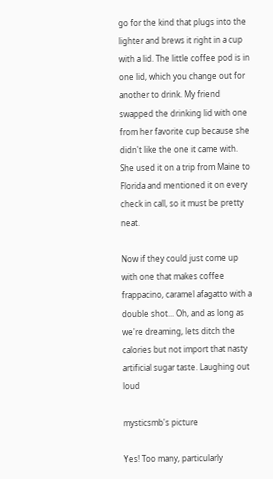go for the kind that plugs into the lighter and brews it right in a cup with a lid. The little coffee pod is in one lid, which you change out for another to drink. My friend swapped the drinking lid with one from her favorite cup because she didn't like the one it came with. She used it on a trip from Maine to Florida and mentioned it on every check in call, so it must be pretty neat.

Now if they could just come up with one that makes coffee frappacino, caramel afagatto with a double shot... Oh, and as long as we're dreaming, lets ditch the calories but not import that nasty artificial sugar taste. Laughing out loud

mysticsmb's picture

Yes! Too many, particularly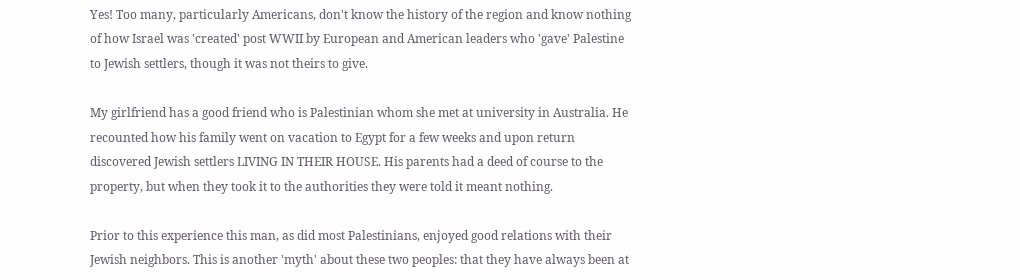Yes! Too many, particularly Americans, don't know the history of the region and know nothing of how Israel was 'created' post WWII by European and American leaders who 'gave' Palestine to Jewish settlers, though it was not theirs to give.

My girlfriend has a good friend who is Palestinian whom she met at university in Australia. He recounted how his family went on vacation to Egypt for a few weeks and upon return discovered Jewish settlers LIVING IN THEIR HOUSE. His parents had a deed of course to the property, but when they took it to the authorities they were told it meant nothing.

Prior to this experience this man, as did most Palestinians, enjoyed good relations with their Jewish neighbors. This is another 'myth' about these two peoples: that they have always been at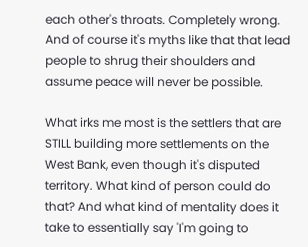each other's throats. Completely wrong. And of course it's myths like that that lead people to shrug their shoulders and assume peace will never be possible.

What irks me most is the settlers that are STILL building more settlements on the West Bank, even though it's disputed territory. What kind of person could do that? And what kind of mentality does it take to essentially say 'I'm going to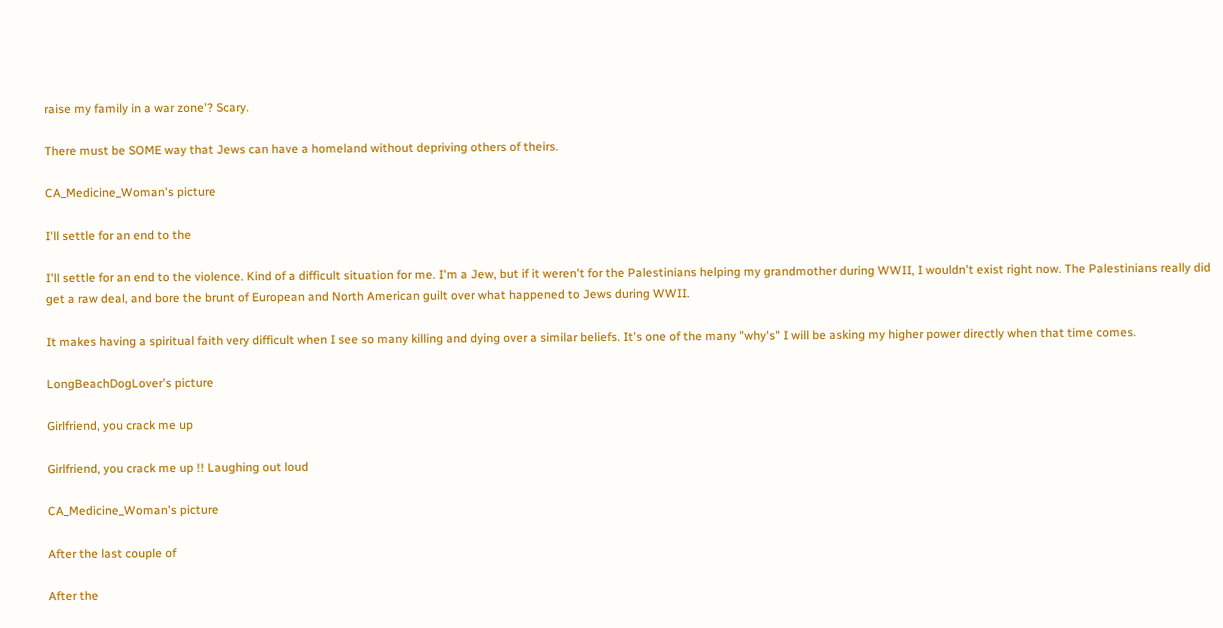raise my family in a war zone'? Scary.

There must be SOME way that Jews can have a homeland without depriving others of theirs.

CA_Medicine_Woman's picture

I'll settle for an end to the

I'll settle for an end to the violence. Kind of a difficult situation for me. I'm a Jew, but if it weren't for the Palestinians helping my grandmother during WWII, I wouldn't exist right now. The Palestinians really did get a raw deal, and bore the brunt of European and North American guilt over what happened to Jews during WWII.

It makes having a spiritual faith very difficult when I see so many killing and dying over a similar beliefs. It's one of the many "why's" I will be asking my higher power directly when that time comes.

LongBeachDogLover's picture

Girlfriend, you crack me up

Girlfriend, you crack me up !! Laughing out loud

CA_Medicine_Woman's picture

After the last couple of

After the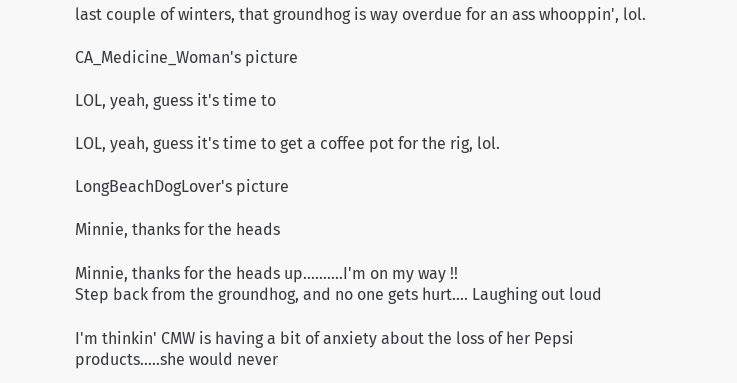last couple of winters, that groundhog is way overdue for an ass whooppin', lol.

CA_Medicine_Woman's picture

LOL, yeah, guess it's time to

LOL, yeah, guess it's time to get a coffee pot for the rig, lol.

LongBeachDogLover's picture

Minnie, thanks for the heads

Minnie, thanks for the heads up..........I'm on my way !!
Step back from the groundhog, and no one gets hurt.... Laughing out loud

I'm thinkin' CMW is having a bit of anxiety about the loss of her Pepsi products.....she would never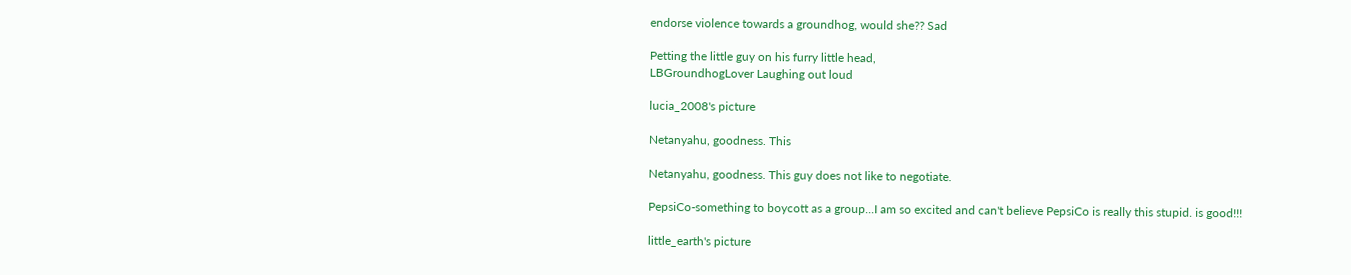endorse violence towards a groundhog, would she?? Sad

Petting the little guy on his furry little head,
LBGroundhogLover Laughing out loud

lucia_2008's picture

Netanyahu, goodness. This

Netanyahu, goodness. This guy does not like to negotiate.

PepsiCo-something to boycott as a group...I am so excited and can't believe PepsiCo is really this stupid. is good!!!

little_earth's picture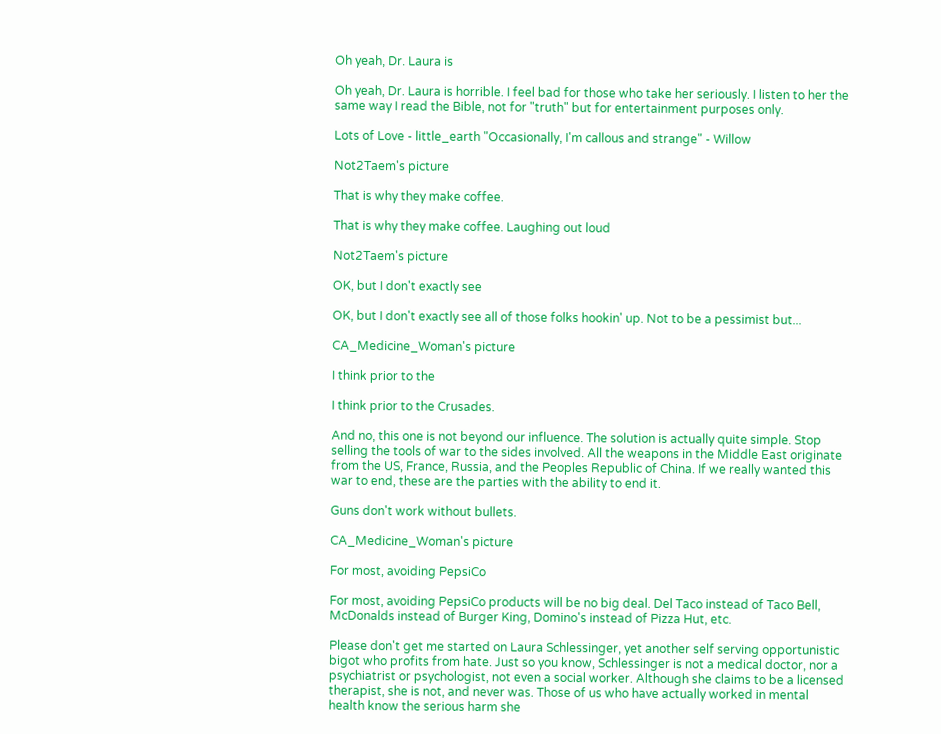Oh yeah, Dr. Laura is

Oh yeah, Dr. Laura is horrible. I feel bad for those who take her seriously. I listen to her the same way I read the Bible, not for "truth" but for entertainment purposes only.

Lots of Love - little_earth "Occasionally, I'm callous and strange" - Willow

Not2Taem's picture

That is why they make coffee.

That is why they make coffee. Laughing out loud

Not2Taem's picture

OK, but I don't exactly see

OK, but I don't exactly see all of those folks hookin' up. Not to be a pessimist but...

CA_Medicine_Woman's picture

I think prior to the

I think prior to the Crusades.

And no, this one is not beyond our influence. The solution is actually quite simple. Stop selling the tools of war to the sides involved. All the weapons in the Middle East originate from the US, France, Russia, and the Peoples Republic of China. If we really wanted this war to end, these are the parties with the ability to end it.

Guns don't work without bullets.

CA_Medicine_Woman's picture

For most, avoiding PepsiCo

For most, avoiding PepsiCo products will be no big deal. Del Taco instead of Taco Bell, McDonalds instead of Burger King, Domino's instead of Pizza Hut, etc.

Please don't get me started on Laura Schlessinger, yet another self serving opportunistic bigot who profits from hate. Just so you know, Schlessinger is not a medical doctor, nor a psychiatrist or psychologist, not even a social worker. Although she claims to be a licensed therapist, she is not, and never was. Those of us who have actually worked in mental health know the serious harm she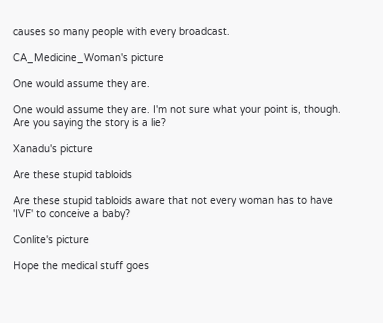causes so many people with every broadcast.

CA_Medicine_Woman's picture

One would assume they are.

One would assume they are. I'm not sure what your point is, though. Are you saying the story is a lie?

Xanadu's picture

Are these stupid tabloids

Are these stupid tabloids aware that not every woman has to have 'IVF' to conceive a baby?

Conlite's picture

Hope the medical stuff goes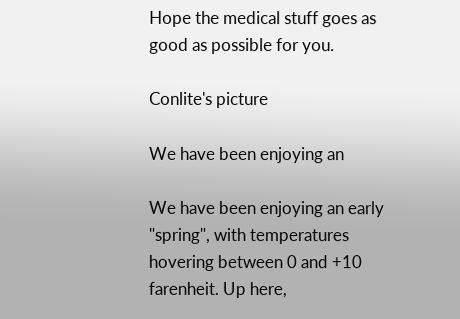Hope the medical stuff goes as good as possible for you.

Conlite's picture

We have been enjoying an

We have been enjoying an early "spring", with temperatures hovering between 0 and +10 farenheit. Up here,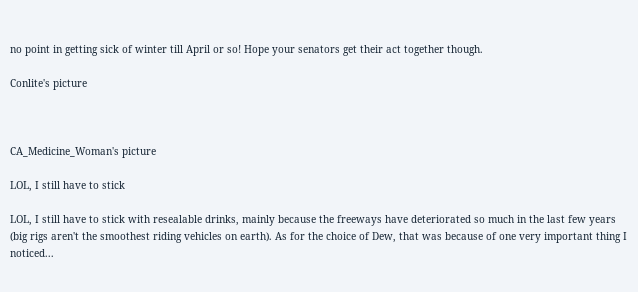no point in getting sick of winter till April or so! Hope your senators get their act together though.

Conlite's picture



CA_Medicine_Woman's picture

LOL, I still have to stick

LOL, I still have to stick with resealable drinks, mainly because the freeways have deteriorated so much in the last few years (big rigs aren't the smoothest riding vehicles on earth). As for the choice of Dew, that was because of one very important thing I noticed...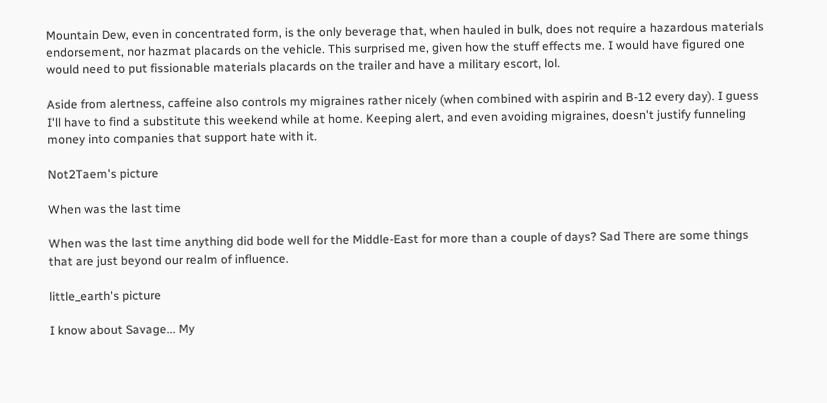Mountain Dew, even in concentrated form, is the only beverage that, when hauled in bulk, does not require a hazardous materials endorsement, nor hazmat placards on the vehicle. This surprised me, given how the stuff effects me. I would have figured one would need to put fissionable materials placards on the trailer and have a military escort, lol.

Aside from alertness, caffeine also controls my migraines rather nicely (when combined with aspirin and B-12 every day). I guess I'll have to find a substitute this weekend while at home. Keeping alert, and even avoiding migraines, doesn't justify funneling money into companies that support hate with it.

Not2Taem's picture

When was the last time

When was the last time anything did bode well for the Middle-East for more than a couple of days? Sad There are some things that are just beyond our realm of influence.

little_earth's picture

I know about Savage... My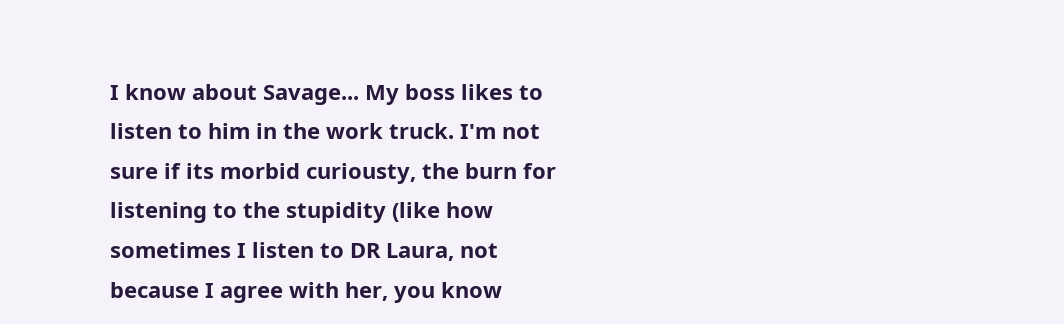I know about Savage... My boss likes to listen to him in the work truck. I'm not sure if its morbid curiousty, the burn for listening to the stupidity (like how sometimes I listen to DR Laura, not because I agree with her, you know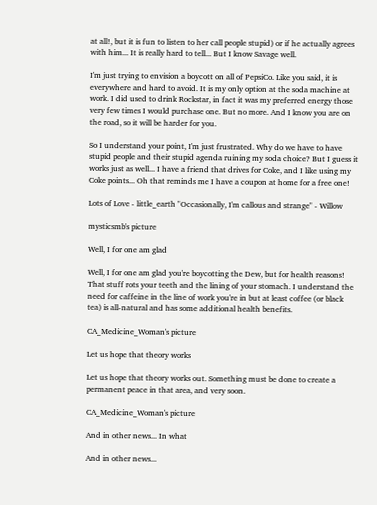at all!, but it is fun to listen to her call people stupid) or if he actually agrees with him... It is really hard to tell... But I know Savage well.

I'm just trying to envision a boycott on all of PepsiCo. Like you said, it is everywhere and hard to avoid. It is my only option at the soda machine at work. I did used to drink Rockstar, in fact it was my preferred energy those very few times I would purchase one. But no more. And I know you are on the road, so it will be harder for you.

So I understand your point, I'm just frustrated. Why do we have to have stupid people and their stupid agenda ruining my soda choice? But I guess it works just as well... I have a friend that drives for Coke, and I like using my Coke points... Oh that reminds me I have a coupon at home for a free one!

Lots of Love - little_earth "Occasionally, I'm callous and strange" - Willow

mysticsmb's picture

Well, I for one am glad

Well, I for one am glad you're boycotting the Dew, but for health reasons! That stuff rots your teeth and the lining of your stomach. I understand the need for caffeine in the line of work you're in but at least coffee (or black tea) is all-natural and has some additional health benefits.

CA_Medicine_Woman's picture

Let us hope that theory works

Let us hope that theory works out. Something must be done to create a permanent peace in that area, and very soon.

CA_Medicine_Woman's picture

And in other news... In what

And in other news...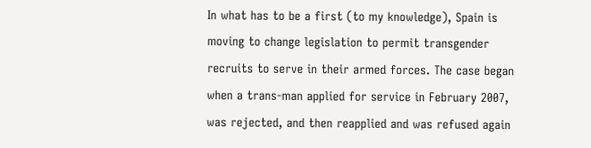In what has to be a first (to my knowledge), Spain is moving to change legislation to permit transgender recruits to serve in their armed forces. The case began when a trans-man applied for service in February 2007, was rejected, and then reapplied and was refused again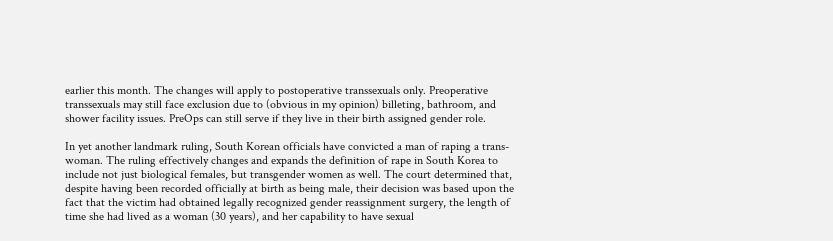earlier this month. The changes will apply to postoperative transsexuals only. Preoperative transsexuals may still face exclusion due to (obvious in my opinion) billeting, bathroom, and shower facility issues. PreOps can still serve if they live in their birth assigned gender role.

In yet another landmark ruling, South Korean officials have convicted a man of raping a trans-woman. The ruling effectively changes and expands the definition of rape in South Korea to include not just biological females, but transgender women as well. The court determined that, despite having been recorded officially at birth as being male, their decision was based upon the fact that the victim had obtained legally recognized gender reassignment surgery, the length of time she had lived as a woman (30 years), and her capability to have sexual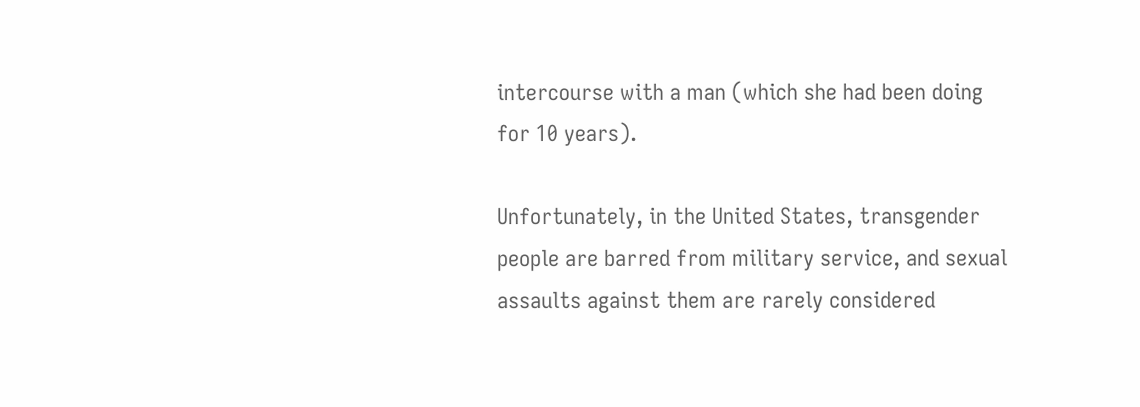intercourse with a man (which she had been doing for 10 years).

Unfortunately, in the United States, transgender people are barred from military service, and sexual assaults against them are rarely considered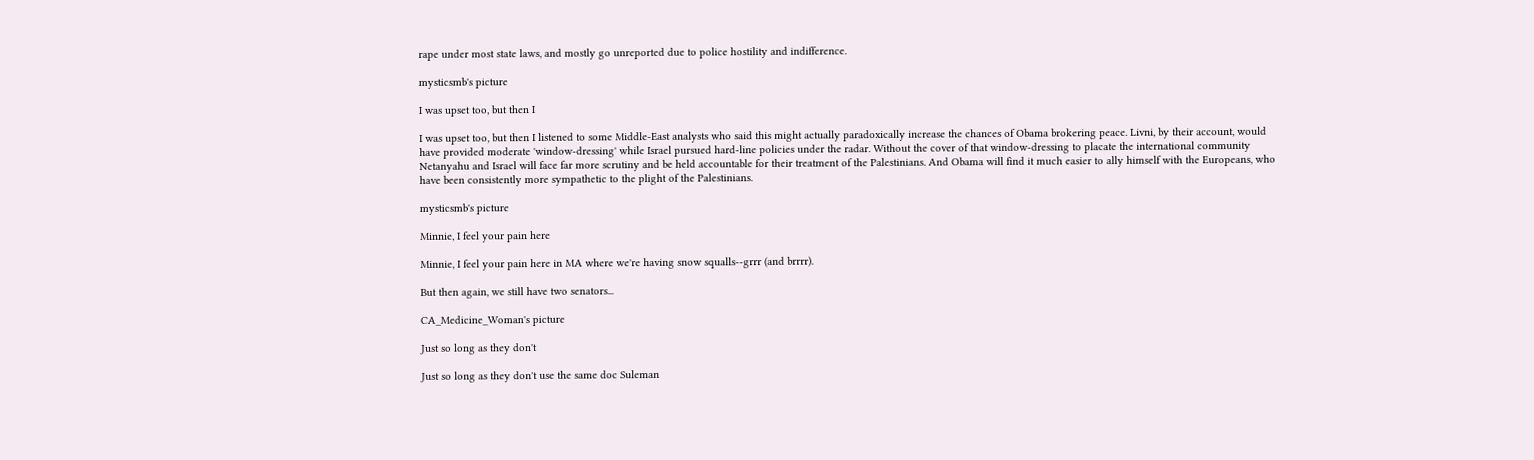rape under most state laws, and mostly go unreported due to police hostility and indifference.

mysticsmb's picture

I was upset too, but then I

I was upset too, but then I listened to some Middle-East analysts who said this might actually paradoxically increase the chances of Obama brokering peace. Livni, by their account, would have provided moderate 'window-dressing' while Israel pursued hard-line policies under the radar. Without the cover of that window-dressing to placate the international community Netanyahu and Israel will face far more scrutiny and be held accountable for their treatment of the Palestinians. And Obama will find it much easier to ally himself with the Europeans, who have been consistently more sympathetic to the plight of the Palestinians.

mysticsmb's picture

Minnie, I feel your pain here

Minnie, I feel your pain here in MA where we're having snow squalls--grrr (and brrrr).

But then again, we still have two senators...

CA_Medicine_Woman's picture

Just so long as they don't

Just so long as they don't use the same doc Suleman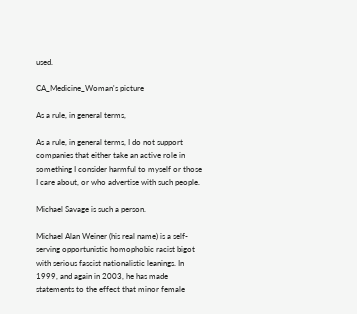used.

CA_Medicine_Woman's picture

As a rule, in general terms,

As a rule, in general terms, I do not support companies that either take an active role in something I consider harmful to myself or those I care about, or who advertise with such people.

Michael Savage is such a person.

Michael Alan Weiner (his real name) is a self-serving opportunistic homophobic racist bigot with serious fascist nationalistic leanings. In 1999, and again in 2003, he has made statements to the effect that minor female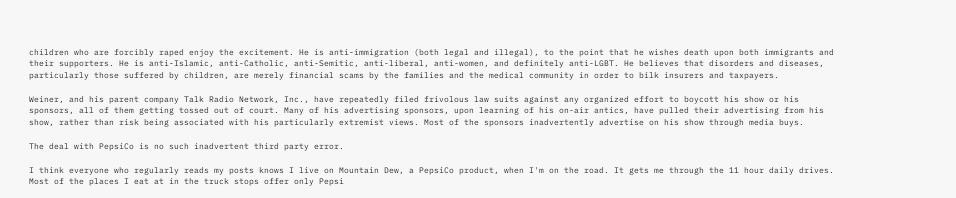children who are forcibly raped enjoy the excitement. He is anti-immigration (both legal and illegal), to the point that he wishes death upon both immigrants and their supporters. He is anti-Islamic, anti-Catholic, anti-Semitic, anti-liberal, anti-women, and definitely anti-LGBT. He believes that disorders and diseases, particularly those suffered by children, are merely financial scams by the families and the medical community in order to bilk insurers and taxpayers.

Weiner, and his parent company Talk Radio Network, Inc., have repeatedly filed frivolous law suits against any organized effort to boycott his show or his sponsors, all of them getting tossed out of court. Many of his advertising sponsors, upon learning of his on-air antics, have pulled their advertising from his show, rather than risk being associated with his particularly extremist views. Most of the sponsors inadvertently advertise on his show through media buys.

The deal with PepsiCo is no such inadvertent third party error.

I think everyone who regularly reads my posts knows I live on Mountain Dew, a PepsiCo product, when I'm on the road. It gets me through the 11 hour daily drives. Most of the places I eat at in the truck stops offer only Pepsi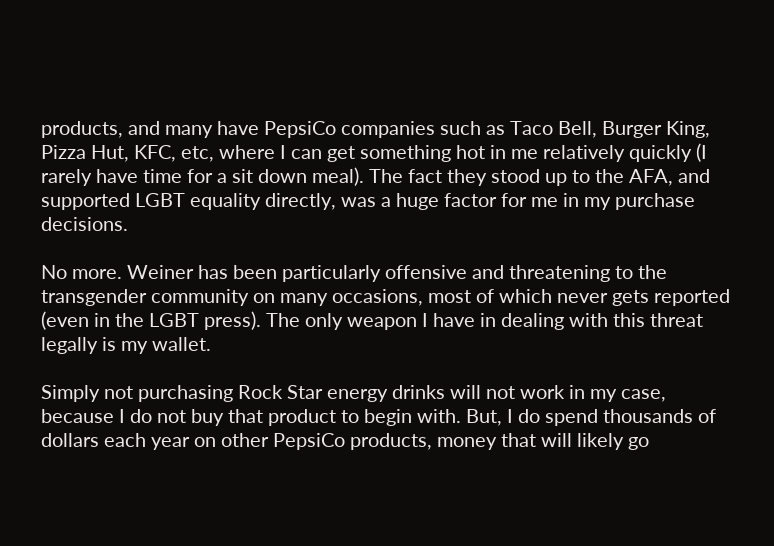products, and many have PepsiCo companies such as Taco Bell, Burger King, Pizza Hut, KFC, etc, where I can get something hot in me relatively quickly (I rarely have time for a sit down meal). The fact they stood up to the AFA, and supported LGBT equality directly, was a huge factor for me in my purchase decisions.

No more. Weiner has been particularly offensive and threatening to the transgender community on many occasions, most of which never gets reported (even in the LGBT press). The only weapon I have in dealing with this threat legally is my wallet.

Simply not purchasing Rock Star energy drinks will not work in my case, because I do not buy that product to begin with. But, I do spend thousands of dollars each year on other PepsiCo products, money that will likely go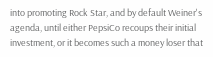into promoting Rock Star, and by default Weiner's agenda, until either PepsiCo recoups their initial investment, or it becomes such a money loser that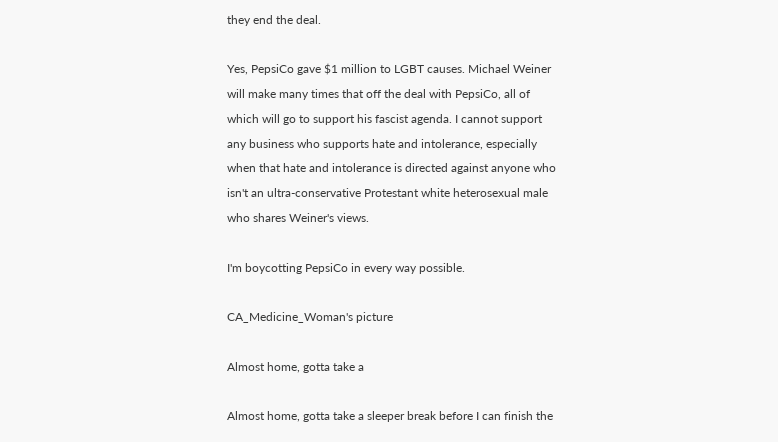they end the deal.

Yes, PepsiCo gave $1 million to LGBT causes. Michael Weiner will make many times that off the deal with PepsiCo, all of which will go to support his fascist agenda. I cannot support any business who supports hate and intolerance, especially when that hate and intolerance is directed against anyone who isn't an ultra-conservative Protestant white heterosexual male who shares Weiner's views.

I'm boycotting PepsiCo in every way possible.

CA_Medicine_Woman's picture

Almost home, gotta take a

Almost home, gotta take a sleeper break before I can finish the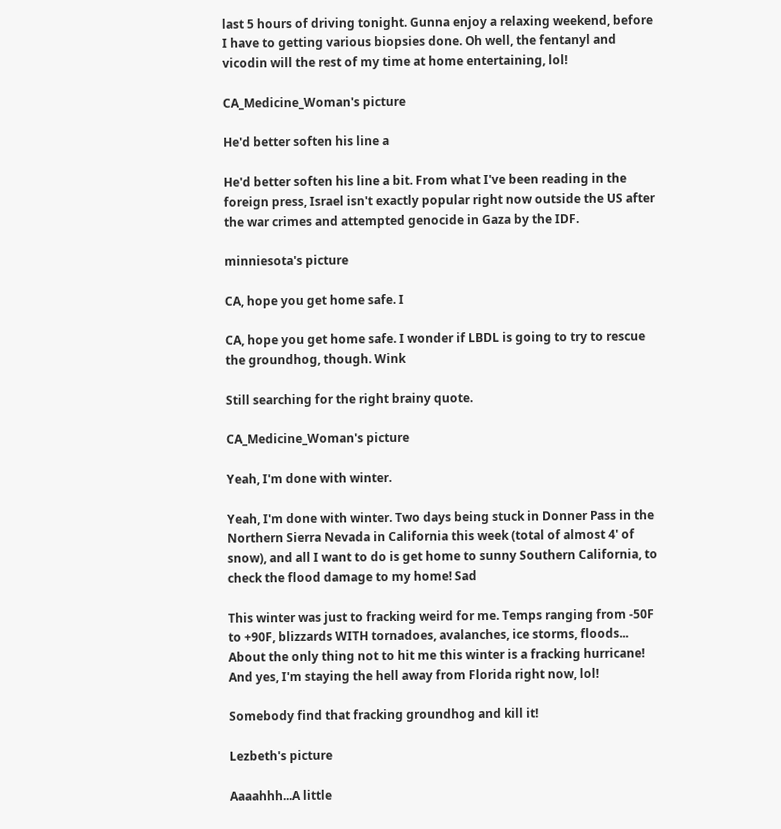last 5 hours of driving tonight. Gunna enjoy a relaxing weekend, before I have to getting various biopsies done. Oh well, the fentanyl and vicodin will the rest of my time at home entertaining, lol!

CA_Medicine_Woman's picture

He'd better soften his line a

He'd better soften his line a bit. From what I've been reading in the foreign press, Israel isn't exactly popular right now outside the US after the war crimes and attempted genocide in Gaza by the IDF.

minniesota's picture

CA, hope you get home safe. I

CA, hope you get home safe. I wonder if LBDL is going to try to rescue the groundhog, though. Wink

Still searching for the right brainy quote.

CA_Medicine_Woman's picture

Yeah, I'm done with winter.

Yeah, I'm done with winter. Two days being stuck in Donner Pass in the Northern Sierra Nevada in California this week (total of almost 4' of snow), and all I want to do is get home to sunny Southern California, to check the flood damage to my home! Sad

This winter was just to fracking weird for me. Temps ranging from -50F to +90F, blizzards WITH tornadoes, avalanches, ice storms, floods... About the only thing not to hit me this winter is a fracking hurricane! And yes, I'm staying the hell away from Florida right now, lol!

Somebody find that fracking groundhog and kill it!

Lezbeth's picture

Aaaahhh...A little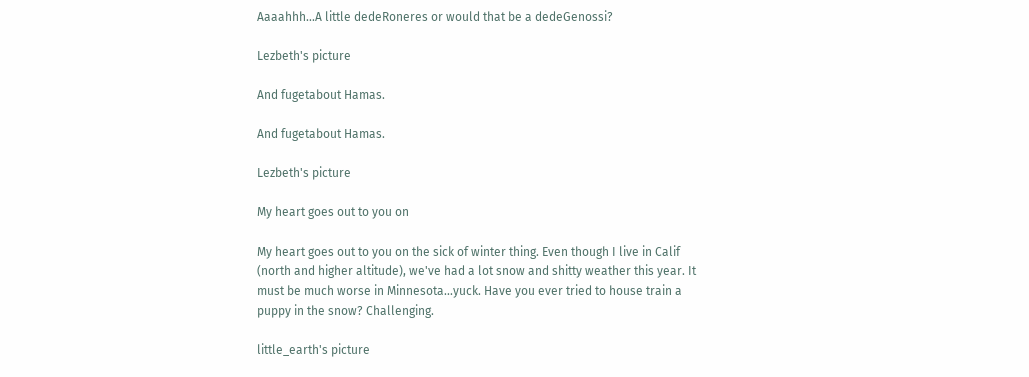Aaaahhh...A little dedeRoneres or would that be a dedeGenossi?

Lezbeth's picture

And fugetabout Hamas.

And fugetabout Hamas.

Lezbeth's picture

My heart goes out to you on

My heart goes out to you on the sick of winter thing. Even though I live in Calif (north and higher altitude), we've had a lot snow and shitty weather this year. It must be much worse in Minnesota...yuck. Have you ever tried to house train a puppy in the snow? Challenging.

little_earth's picture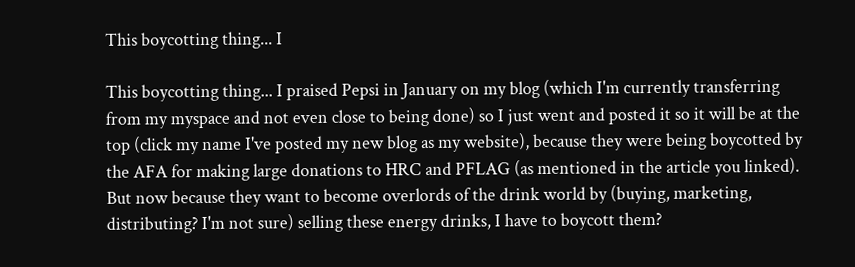This boycotting thing... I

This boycotting thing... I praised Pepsi in January on my blog (which I'm currently transferring from my myspace and not even close to being done) so I just went and posted it so it will be at the top (click my name I've posted my new blog as my website), because they were being boycotted by the AFA for making large donations to HRC and PFLAG (as mentioned in the article you linked). But now because they want to become overlords of the drink world by (buying, marketing, distributing? I'm not sure) selling these energy drinks, I have to boycott them?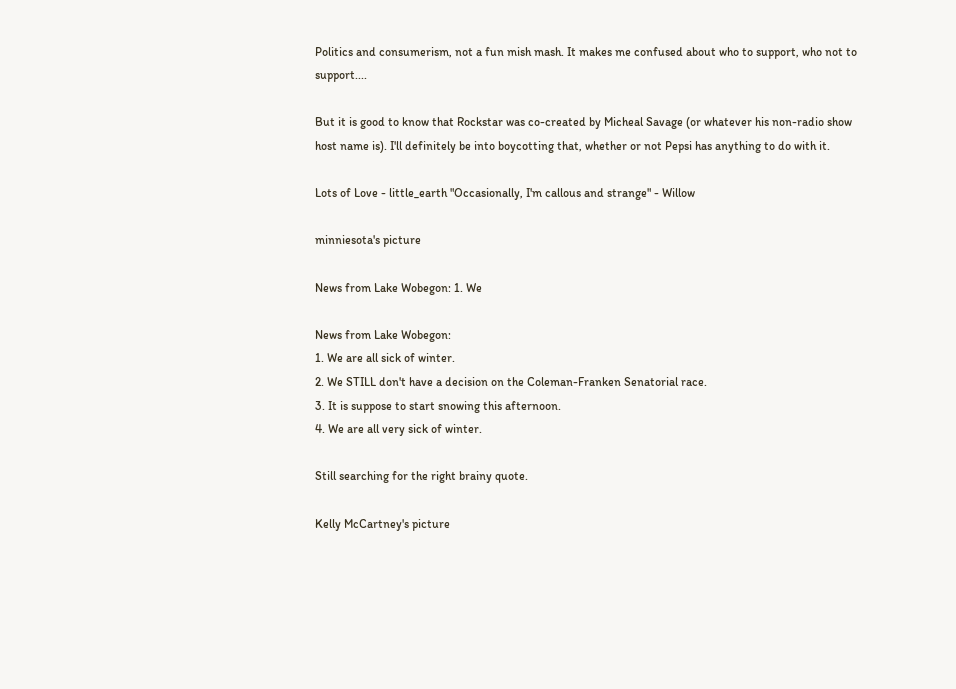Politics and consumerism, not a fun mish mash. It makes me confused about who to support, who not to support....

But it is good to know that Rockstar was co-created by Micheal Savage (or whatever his non-radio show host name is). I'll definitely be into boycotting that, whether or not Pepsi has anything to do with it.

Lots of Love - little_earth "Occasionally, I'm callous and strange" - Willow

minniesota's picture

News from Lake Wobegon: 1. We

News from Lake Wobegon:
1. We are all sick of winter.
2. We STILL don't have a decision on the Coleman-Franken Senatorial race.
3. It is suppose to start snowing this afternoon.
4. We are all very sick of winter.

Still searching for the right brainy quote.

Kelly McCartney's picture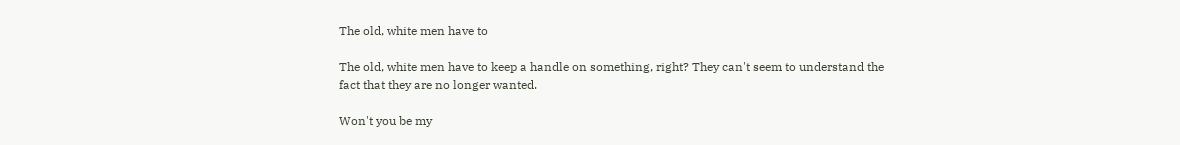The old, white men have to

The old, white men have to keep a handle on something, right? They can't seem to understand the fact that they are no longer wanted.

Won't you be my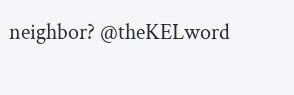neighbor? @theKELword